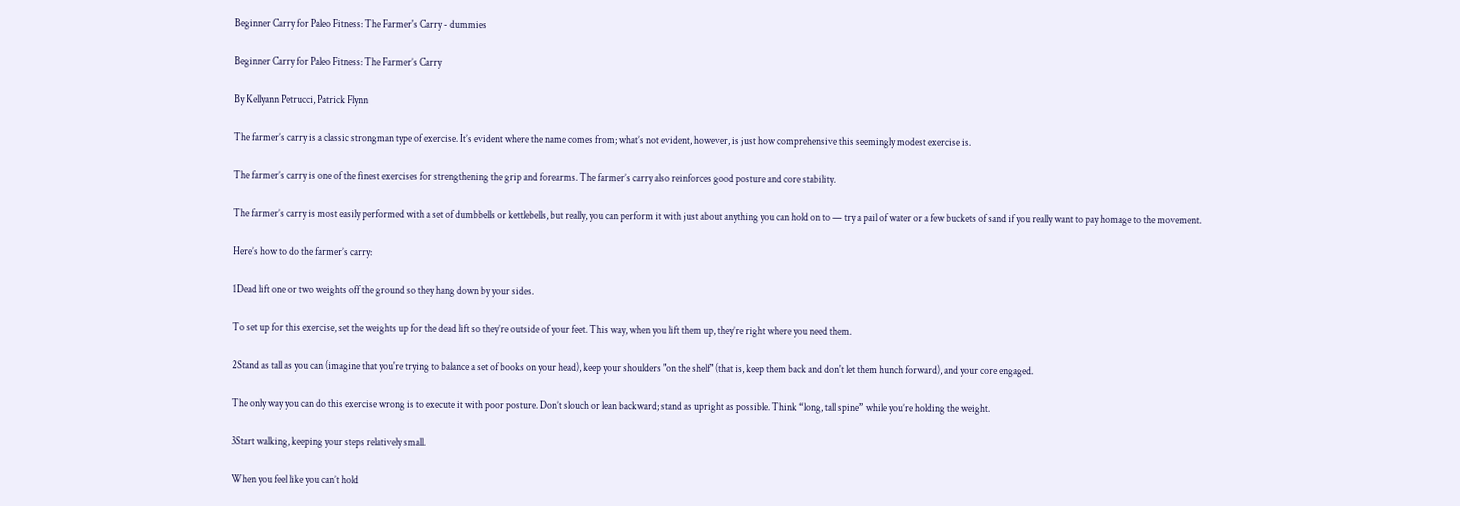Beginner Carry for Paleo Fitness: The Farmer's Carry - dummies

Beginner Carry for Paleo Fitness: The Farmer’s Carry

By Kellyann Petrucci, Patrick Flynn

The farmer’s carry is a classic strongman type of exercise. It’s evident where the name comes from; what’s not evident, however, is just how comprehensive this seemingly modest exercise is.

The farmer’s carry is one of the finest exercises for strengthening the grip and forearms. The farmer’s carry also reinforces good posture and core stability.

The farmer’s carry is most easily performed with a set of dumbbells or kettlebells, but really, you can perform it with just about anything you can hold on to — try a pail of water or a few buckets of sand if you really want to pay homage to the movement.

Here’s how to do the farmer’s carry:

1Dead lift one or two weights off the ground so they hang down by your sides.

To set up for this exercise, set the weights up for the dead lift so they’re outside of your feet. This way, when you lift them up, they’re right where you need them.

2Stand as tall as you can (imagine that you're trying to balance a set of books on your head), keep your shoulders "on the shelf" (that is, keep them back and don't let them hunch forward), and your core engaged.

The only way you can do this exercise wrong is to execute it with poor posture. Don’t slouch or lean backward; stand as upright as possible. Think “long, tall spine” while you’re holding the weight.

3Start walking, keeping your steps relatively small.

When you feel like you can’t hold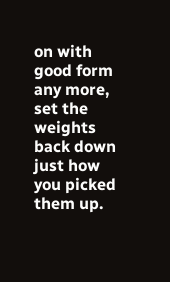on with good form any more, set the weights back down just how you picked them up.